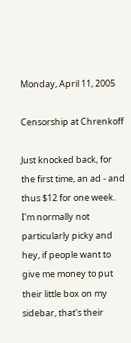Monday, April 11, 2005

Censorship at Chrenkoff

Just knocked back, for the first time, an ad - and thus $12 for one week. I'm normally not particularly picky and hey, if people want to give me money to put their little box on my sidebar, that's their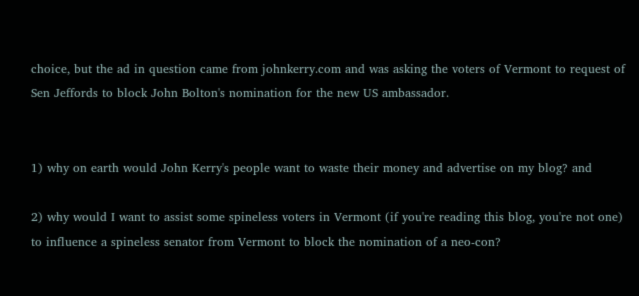choice, but the ad in question came from johnkerry.com and was asking the voters of Vermont to request of Sen Jeffords to block John Bolton's nomination for the new US ambassador.


1) why on earth would John Kerry's people want to waste their money and advertise on my blog? and

2) why would I want to assist some spineless voters in Vermont (if you're reading this blog, you're not one) to influence a spineless senator from Vermont to block the nomination of a neo-con?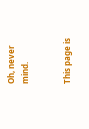Oh, never mind.


This page is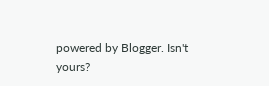powered by Blogger. Isn't yours?